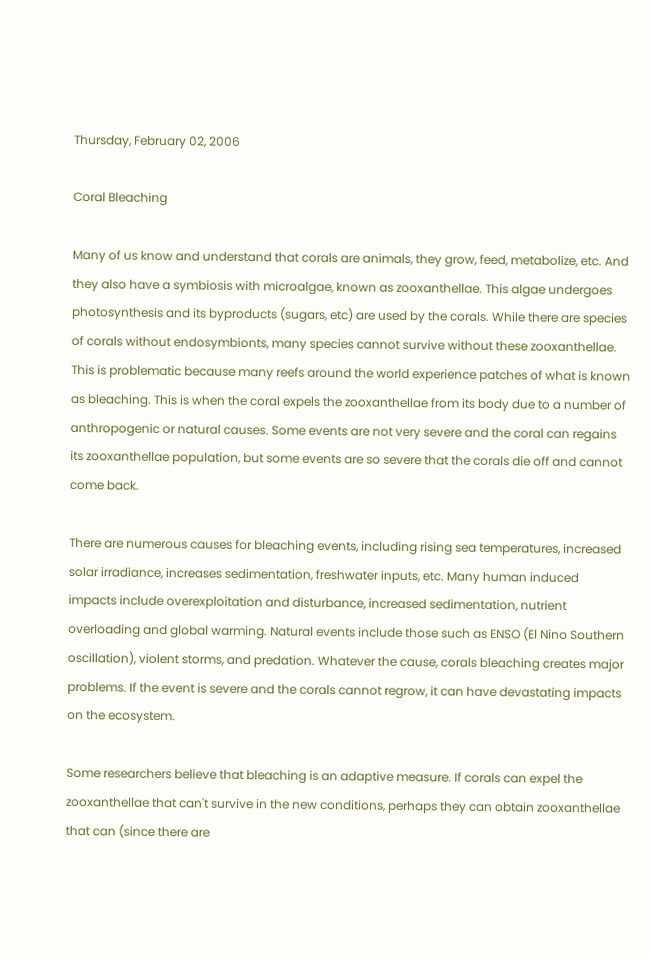Thursday, February 02, 2006

Coral Bleaching

Many of us know and understand that corals are animals, they grow, feed, metabolize, etc. And they also have a symbiosis with microalgae, known as zooxanthellae. This algae undergoes photosynthesis and its byproducts (sugars, etc) are used by the corals. While there are species of corals without endosymbionts, many species cannot survive without these zooxanthellae. This is problematic because many reefs around the world experience patches of what is known as bleaching. This is when the coral expels the zooxanthellae from its body due to a number of anthropogenic or natural causes. Some events are not very severe and the coral can regains its zooxanthellae population, but some events are so severe that the corals die off and cannot come back.

There are numerous causes for bleaching events, including rising sea temperatures, increased solar irradiance, increases sedimentation, freshwater inputs, etc. Many human induced impacts include overexploitation and disturbance, increased sedimentation, nutrient overloading and global warming. Natural events include those such as ENSO (El Nino Southern oscillation), violent storms, and predation. Whatever the cause, corals bleaching creates major problems. If the event is severe and the corals cannot regrow, it can have devastating impacts on the ecosystem.

Some researchers believe that bleaching is an adaptive measure. If corals can expel the zooxanthellae that can't survive in the new conditions, perhaps they can obtain zooxanthellae that can (since there are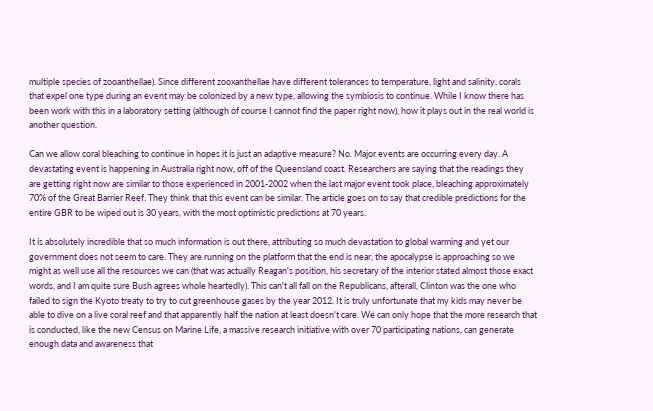multiple species of zooanthellae). Since different zooxanthellae have different tolerances to temperature, light and salinity, corals that expel one type during an event may be colonized by a new type, allowing the symbiosis to continue. While I know there has been work with this in a laboratory setting (although of course I cannot find the paper right now), how it plays out in the real world is another question.

Can we allow coral bleaching to continue in hopes it is just an adaptive measure? No. Major events are occurring every day. A devastating event is happening in Australia right now, off of the Queensland coast. Researchers are saying that the readings they are getting right now are similar to those experienced in 2001-2002 when the last major event took place, bleaching approximately 70% of the Great Barrier Reef. They think that this event can be similar. The article goes on to say that credible predictions for the entire GBR to be wiped out is 30 years, with the most optimistic predictions at 70 years.

It is absolutely incredible that so much information is out there, attributing so much devastation to global warming and yet our government does not seem to care. They are running on the platform that the end is near, the apocalypse is approaching so we might as well use all the resources we can (that was actually Reagan's position, his secretary of the interior stated almost those exact words, and I am quite sure Bush agrees whole heartedly). This can't all fall on the Republicans, afterall, Clinton was the one who failed to sign the Kyoto treaty to try to cut greenhouse gases by the year 2012. It is truly unfortunate that my kids may never be able to dive on a live coral reef and that apparently half the nation at least doesn't care. We can only hope that the more research that is conducted, like the new Census on Marine Life, a massive research initiative with over 70 participating nations, can generate enough data and awareness that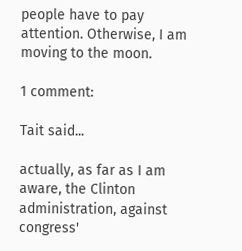people have to pay attention. Otherwise, I am moving to the moon.

1 comment:

Tait said...

actually, as far as I am aware, the Clinton administration, against congress'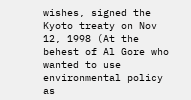wishes, signed the Kyoto treaty on Nov 12, 1998 (At the behest of Al Gore who wanted to use environmental policy as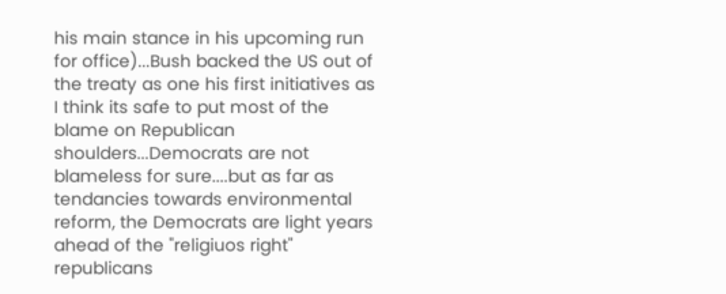his main stance in his upcoming run for office)...Bush backed the US out of the treaty as one his first initiatives as I think its safe to put most of the blame on Republican shoulders...Democrats are not blameless for sure....but as far as tendancies towards environmental reform, the Democrats are light years ahead of the "religiuos right" republicans